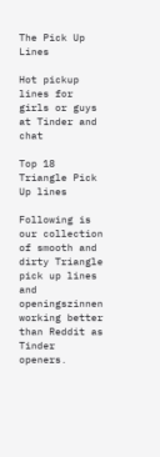The Pick Up Lines

Hot pickup lines for girls or guys at Tinder and chat

Top 18 Triangle Pick Up lines

Following is our collection of smooth and dirty Triangle pick up lines and openingszinnen working better than Reddit as Tinder openers.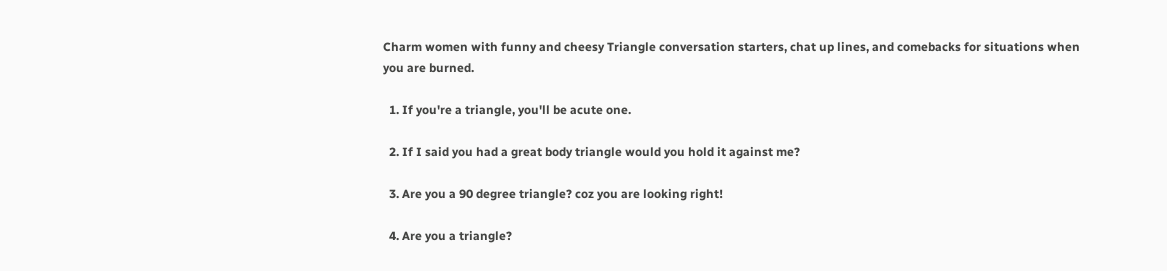Charm women with funny and cheesy Triangle conversation starters, chat up lines, and comebacks for situations when you are burned.

  1. If you're a triangle, you'll be acute one.

  2. If I said you had a great body triangle would you hold it against me?

  3. Are you a 90 degree triangle? coz you are looking right!

  4. Are you a triangle?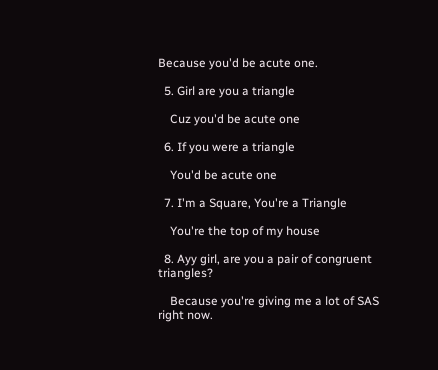Because you'd be acute one.

  5. Girl are you a triangle

    Cuz you'd be acute one

  6. If you were a triangle

    You'd be acute one

  7. I'm a Square, You're a Triangle

    You're the top of my house

  8. Ayy girl, are you a pair of congruent triangles?

    Because you're giving me a lot of SAS right now.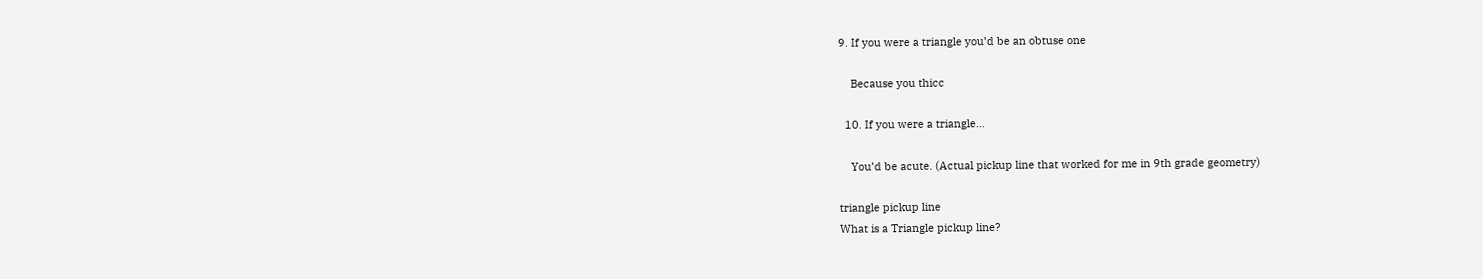9. If you were a triangle you’d be an obtuse one

    Because you thicc

  10. If you were a triangle...

    You’d be acute. (Actual pickup line that worked for me in 9th grade geometry)

triangle pickup line
What is a Triangle pickup line?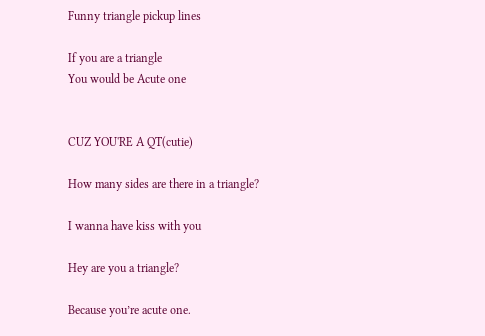Funny triangle pickup lines

If you are a triangle
You would be Acute one


CUZ YOU'RE A QT(cutie)

How many sides are there in a triangle?

I wanna have kiss with you

Hey are you a triangle?

Because you’re acute one.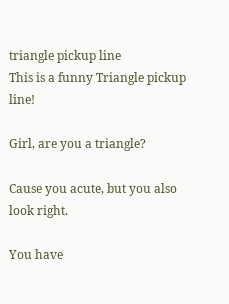triangle pickup line
This is a funny Triangle pickup line!

Girl, are you a triangle?

Cause you acute, but you also look right.

You have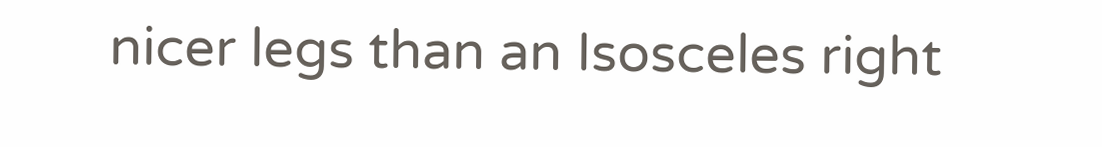nicer legs than an Isosceles right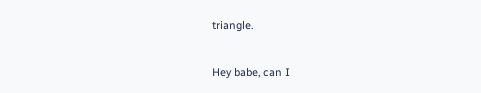triangle.

Hey babe, can I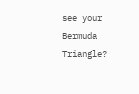see your Bermuda Triangle?